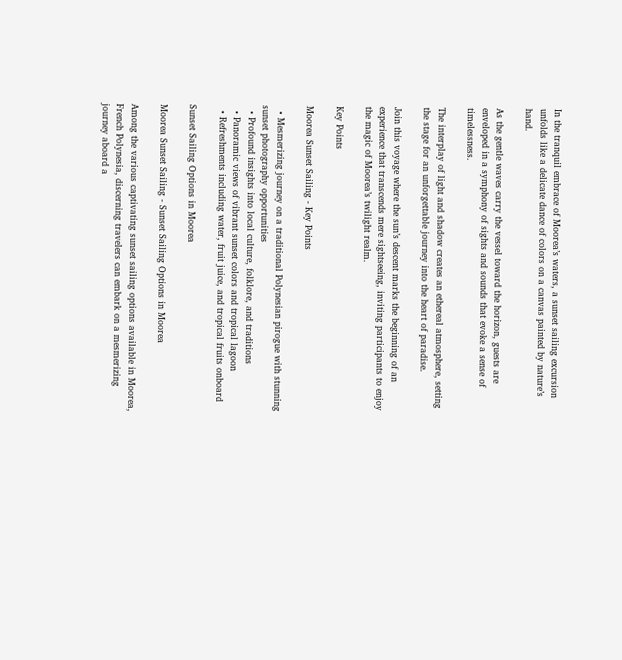In the tranquil embrace of Moorea’s waters, a sunset sailing excursion unfolds like a delicate dance of colors on a canvas painted by nature’s hand.

As the gentle waves carry the vessel toward the horizon, guests are enveloped in a symphony of sights and sounds that evoke a sense of timelessness.

The interplay of light and shadow creates an ethereal atmosphere, setting the stage for an unforgettable journey into the heart of paradise.

Join this voyage where the sun’s descent marks the beginning of an experience that transcends mere sightseeing, inviting participants to enjoy the magic of Moorea’s twilight realm.

Key Points

Moorea Sunset Sailing - Key Points

  • Mesmerizing journey on a traditional Polynesian pirogue with stunning sunset photography opportunities
  • Profound insights into local culture, folklore, and traditions
  • Panoramic views of vibrant sunset colors and tropical lagoon
  • Refreshments including water, fruit juice, and tropical fruits onboard

Sunset Sailing Options in Moorea

Moorea Sunset Sailing - Sunset Sailing Options in Moorea

Among the various captivating sunset sailing options available in Moorea, French Polynesia, discerning travelers can embark on a mesmerizing journey aboard a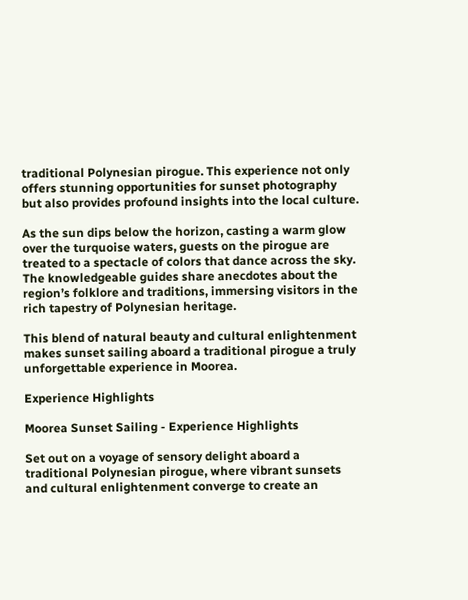traditional Polynesian pirogue. This experience not only offers stunning opportunities for sunset photography but also provides profound insights into the local culture.

As the sun dips below the horizon, casting a warm glow over the turquoise waters, guests on the pirogue are treated to a spectacle of colors that dance across the sky. The knowledgeable guides share anecdotes about the region’s folklore and traditions, immersing visitors in the rich tapestry of Polynesian heritage.

This blend of natural beauty and cultural enlightenment makes sunset sailing aboard a traditional pirogue a truly unforgettable experience in Moorea.

Experience Highlights

Moorea Sunset Sailing - Experience Highlights

Set out on a voyage of sensory delight aboard a traditional Polynesian pirogue, where vibrant sunsets and cultural enlightenment converge to create an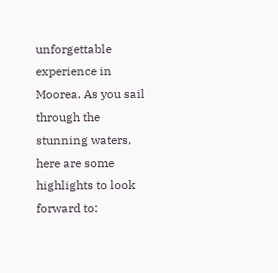unforgettable experience in Moorea. As you sail through the stunning waters, here are some highlights to look forward to: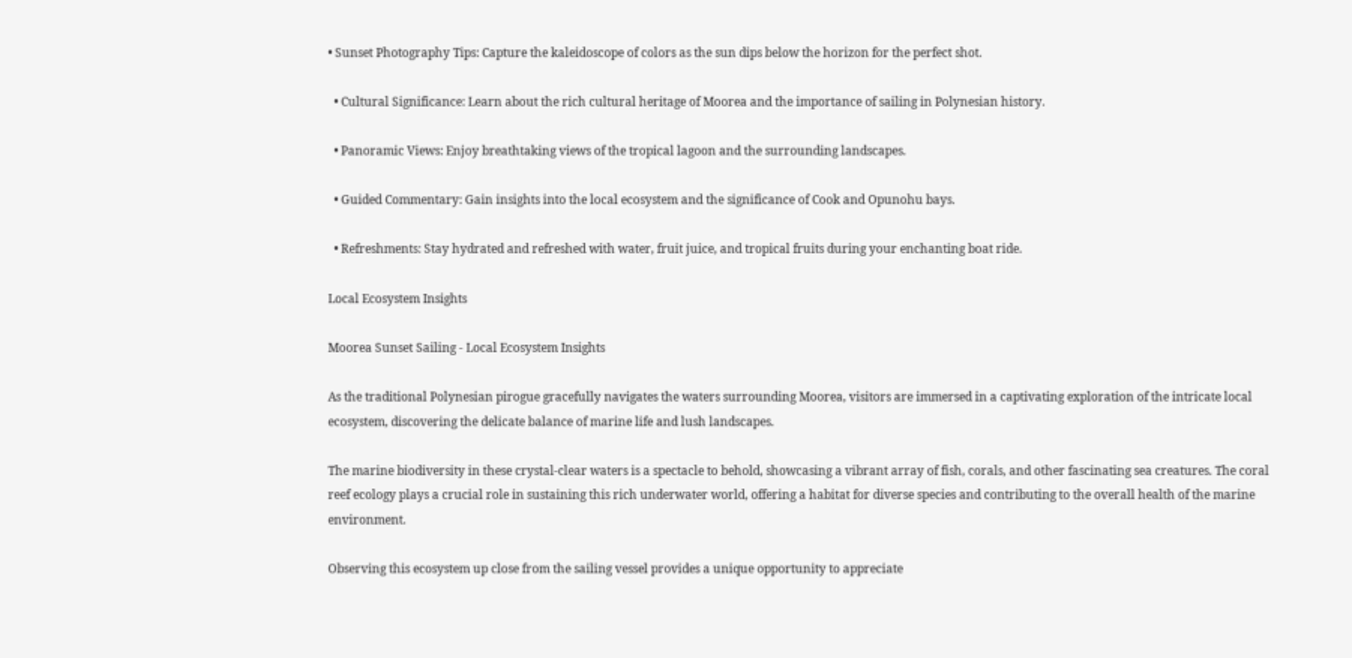• Sunset Photography Tips: Capture the kaleidoscope of colors as the sun dips below the horizon for the perfect shot.

  • Cultural Significance: Learn about the rich cultural heritage of Moorea and the importance of sailing in Polynesian history.

  • Panoramic Views: Enjoy breathtaking views of the tropical lagoon and the surrounding landscapes.

  • Guided Commentary: Gain insights into the local ecosystem and the significance of Cook and Opunohu bays.

  • Refreshments: Stay hydrated and refreshed with water, fruit juice, and tropical fruits during your enchanting boat ride.

Local Ecosystem Insights

Moorea Sunset Sailing - Local Ecosystem Insights

As the traditional Polynesian pirogue gracefully navigates the waters surrounding Moorea, visitors are immersed in a captivating exploration of the intricate local ecosystem, discovering the delicate balance of marine life and lush landscapes.

The marine biodiversity in these crystal-clear waters is a spectacle to behold, showcasing a vibrant array of fish, corals, and other fascinating sea creatures. The coral reef ecology plays a crucial role in sustaining this rich underwater world, offering a habitat for diverse species and contributing to the overall health of the marine environment.

Observing this ecosystem up close from the sailing vessel provides a unique opportunity to appreciate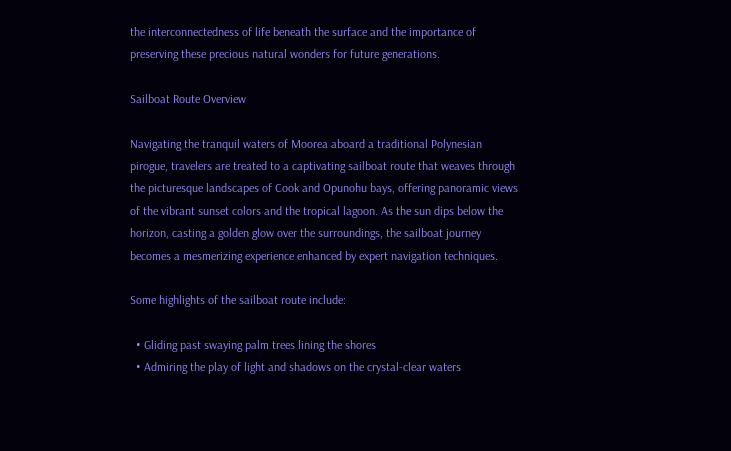the interconnectedness of life beneath the surface and the importance of preserving these precious natural wonders for future generations.

Sailboat Route Overview

Navigating the tranquil waters of Moorea aboard a traditional Polynesian pirogue, travelers are treated to a captivating sailboat route that weaves through the picturesque landscapes of Cook and Opunohu bays, offering panoramic views of the vibrant sunset colors and the tropical lagoon. As the sun dips below the horizon, casting a golden glow over the surroundings, the sailboat journey becomes a mesmerizing experience enhanced by expert navigation techniques.

Some highlights of the sailboat route include:

  • Gliding past swaying palm trees lining the shores
  • Admiring the play of light and shadows on the crystal-clear waters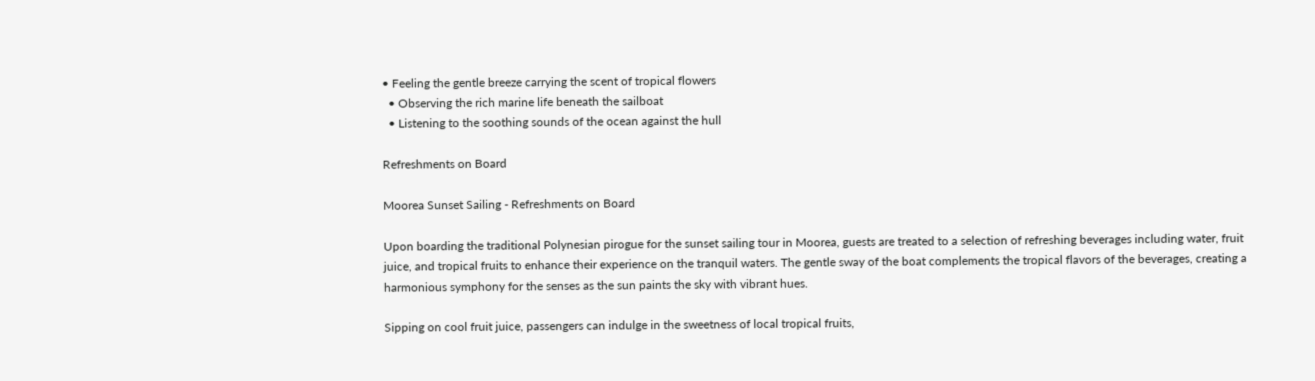• Feeling the gentle breeze carrying the scent of tropical flowers
  • Observing the rich marine life beneath the sailboat
  • Listening to the soothing sounds of the ocean against the hull

Refreshments on Board

Moorea Sunset Sailing - Refreshments on Board

Upon boarding the traditional Polynesian pirogue for the sunset sailing tour in Moorea, guests are treated to a selection of refreshing beverages including water, fruit juice, and tropical fruits to enhance their experience on the tranquil waters. The gentle sway of the boat complements the tropical flavors of the beverages, creating a harmonious symphony for the senses as the sun paints the sky with vibrant hues.

Sipping on cool fruit juice, passengers can indulge in the sweetness of local tropical fruits,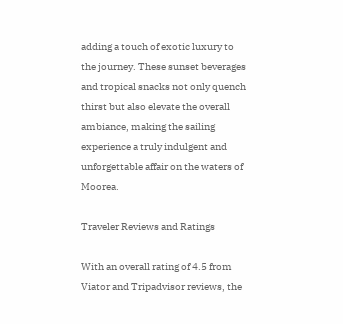adding a touch of exotic luxury to the journey. These sunset beverages and tropical snacks not only quench thirst but also elevate the overall ambiance, making the sailing experience a truly indulgent and unforgettable affair on the waters of Moorea.

Traveler Reviews and Ratings

With an overall rating of 4.5 from Viator and Tripadvisor reviews, the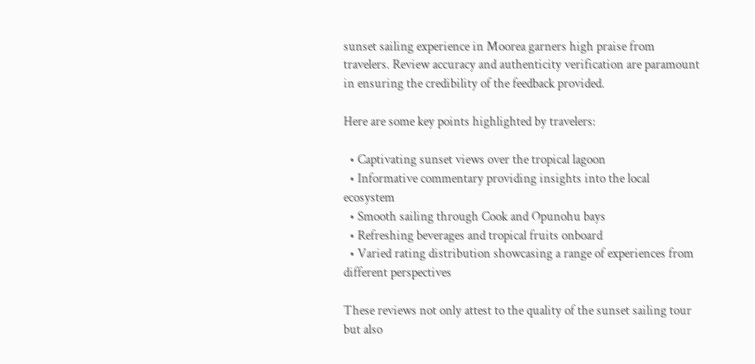sunset sailing experience in Moorea garners high praise from travelers. Review accuracy and authenticity verification are paramount in ensuring the credibility of the feedback provided.

Here are some key points highlighted by travelers:

  • Captivating sunset views over the tropical lagoon
  • Informative commentary providing insights into the local ecosystem
  • Smooth sailing through Cook and Opunohu bays
  • Refreshing beverages and tropical fruits onboard
  • Varied rating distribution showcasing a range of experiences from different perspectives

These reviews not only attest to the quality of the sunset sailing tour but also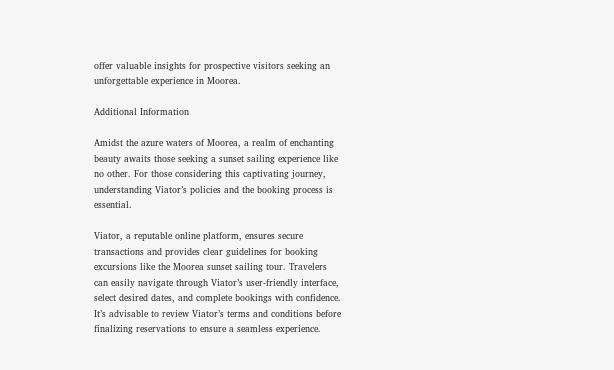offer valuable insights for prospective visitors seeking an unforgettable experience in Moorea.

Additional Information

Amidst the azure waters of Moorea, a realm of enchanting beauty awaits those seeking a sunset sailing experience like no other. For those considering this captivating journey, understanding Viator’s policies and the booking process is essential.

Viator, a reputable online platform, ensures secure transactions and provides clear guidelines for booking excursions like the Moorea sunset sailing tour. Travelers can easily navigate through Viator’s user-friendly interface, select desired dates, and complete bookings with confidence. It’s advisable to review Viator’s terms and conditions before finalizing reservations to ensure a seamless experience.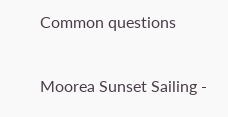Common questions

Moorea Sunset Sailing -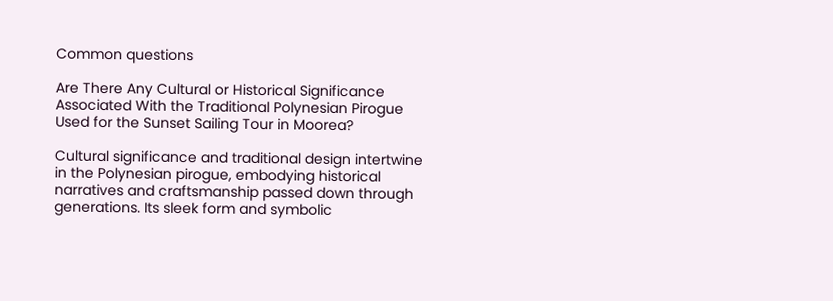Common questions

Are There Any Cultural or Historical Significance Associated With the Traditional Polynesian Pirogue Used for the Sunset Sailing Tour in Moorea?

Cultural significance and traditional design intertwine in the Polynesian pirogue, embodying historical narratives and craftsmanship passed down through generations. Its sleek form and symbolic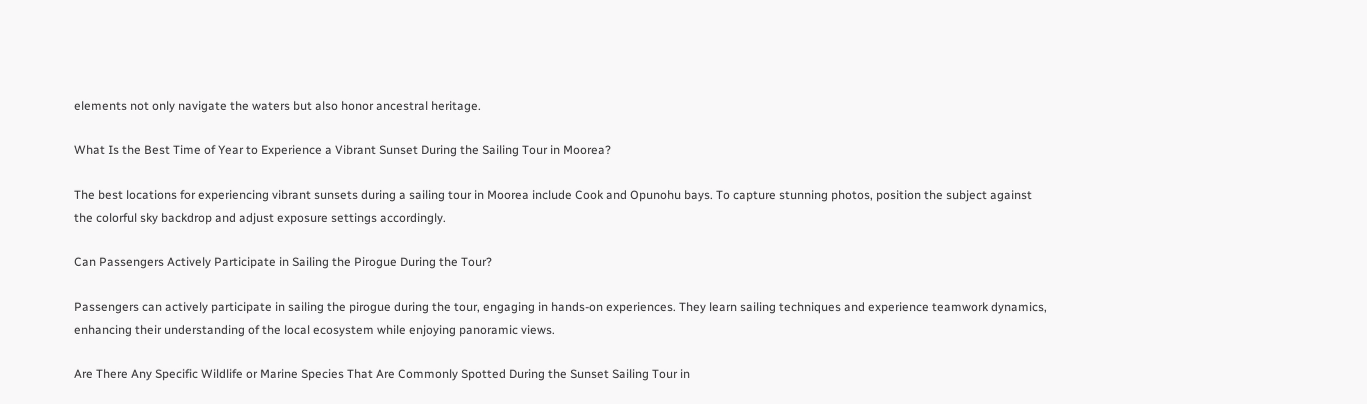elements not only navigate the waters but also honor ancestral heritage.

What Is the Best Time of Year to Experience a Vibrant Sunset During the Sailing Tour in Moorea?

The best locations for experiencing vibrant sunsets during a sailing tour in Moorea include Cook and Opunohu bays. To capture stunning photos, position the subject against the colorful sky backdrop and adjust exposure settings accordingly.

Can Passengers Actively Participate in Sailing the Pirogue During the Tour?

Passengers can actively participate in sailing the pirogue during the tour, engaging in hands-on experiences. They learn sailing techniques and experience teamwork dynamics, enhancing their understanding of the local ecosystem while enjoying panoramic views.

Are There Any Specific Wildlife or Marine Species That Are Commonly Spotted During the Sunset Sailing Tour in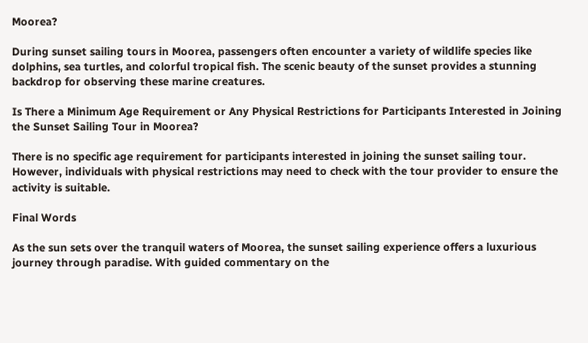Moorea?

During sunset sailing tours in Moorea, passengers often encounter a variety of wildlife species like dolphins, sea turtles, and colorful tropical fish. The scenic beauty of the sunset provides a stunning backdrop for observing these marine creatures.

Is There a Minimum Age Requirement or Any Physical Restrictions for Participants Interested in Joining the Sunset Sailing Tour in Moorea?

There is no specific age requirement for participants interested in joining the sunset sailing tour. However, individuals with physical restrictions may need to check with the tour provider to ensure the activity is suitable.

Final Words

As the sun sets over the tranquil waters of Moorea, the sunset sailing experience offers a luxurious journey through paradise. With guided commentary on the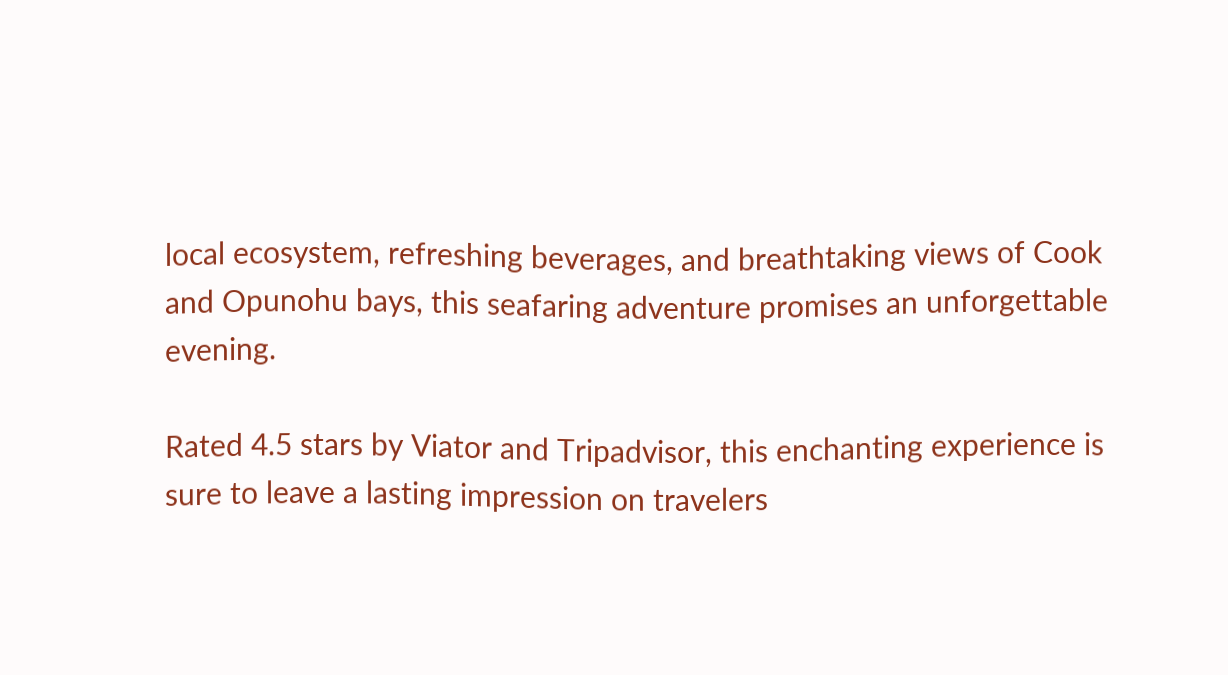local ecosystem, refreshing beverages, and breathtaking views of Cook and Opunohu bays, this seafaring adventure promises an unforgettable evening.

Rated 4.5 stars by Viator and Tripadvisor, this enchanting experience is sure to leave a lasting impression on travelers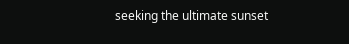seeking the ultimate sunset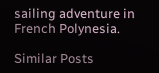sailing adventure in French Polynesia.

Similar Posts